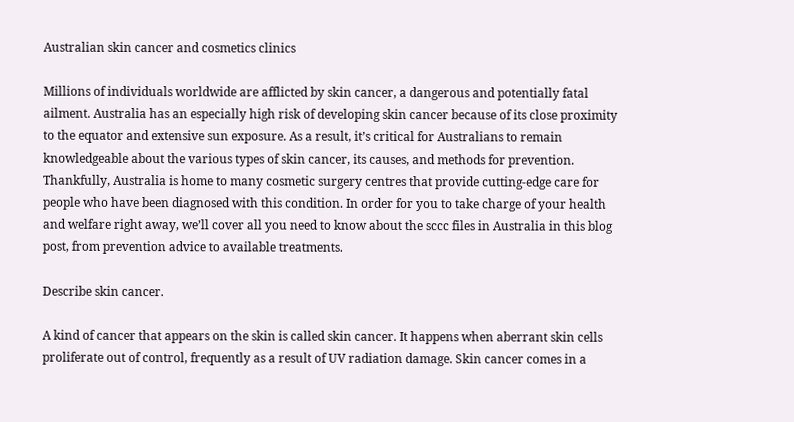Australian skin cancer and cosmetics clinics

Millions of individuals worldwide are afflicted by skin cancer, a dangerous and potentially fatal ailment. Australia has an especially high risk of developing skin cancer because of its close proximity to the equator and extensive sun exposure. As a result, it’s critical for Australians to remain knowledgeable about the various types of skin cancer, its causes, and methods for prevention. Thankfully, Australia is home to many cosmetic surgery centres that provide cutting-edge care for people who have been diagnosed with this condition. In order for you to take charge of your health and welfare right away, we’ll cover all you need to know about the sccc files in Australia in this blog post, from prevention advice to available treatments.

Describe skin cancer.

A kind of cancer that appears on the skin is called skin cancer. It happens when aberrant skin cells proliferate out of control, frequently as a result of UV radiation damage. Skin cancer comes in a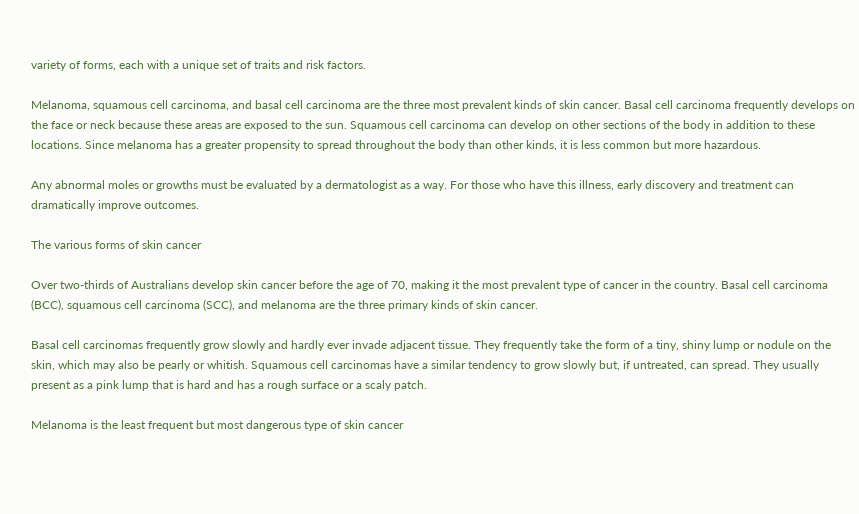variety of forms, each with a unique set of traits and risk factors.

Melanoma, squamous cell carcinoma, and basal cell carcinoma are the three most prevalent kinds of skin cancer. Basal cell carcinoma frequently develops on the face or neck because these areas are exposed to the sun. Squamous cell carcinoma can develop on other sections of the body in addition to these locations. Since melanoma has a greater propensity to spread throughout the body than other kinds, it is less common but more hazardous.

Any abnormal moles or growths must be evaluated by a dermatologist as a way. For those who have this illness, early discovery and treatment can dramatically improve outcomes.

The various forms of skin cancer

Over two-thirds of Australians develop skin cancer before the age of 70, making it the most prevalent type of cancer in the country. Basal cell carcinoma (BCC), squamous cell carcinoma (SCC), and melanoma are the three primary kinds of skin cancer.

Basal cell carcinomas frequently grow slowly and hardly ever invade adjacent tissue. They frequently take the form of a tiny, shiny lump or nodule on the skin, which may also be pearly or whitish. Squamous cell carcinomas have a similar tendency to grow slowly but, if untreated, can spread. They usually present as a pink lump that is hard and has a rough surface or a scaly patch.

Melanoma is the least frequent but most dangerous type of skin cancer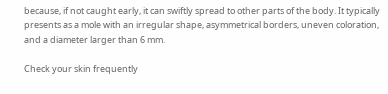because, if not caught early, it can swiftly spread to other parts of the body. It typically presents as a mole with an irregular shape, asymmetrical borders, uneven coloration, and a diameter larger than 6 mm.

Check your skin frequently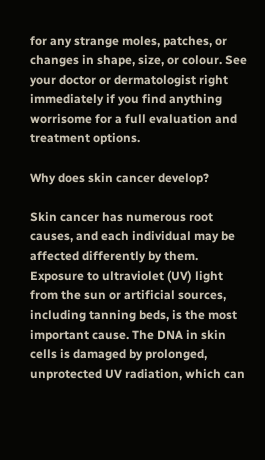for any strange moles, patches, or changes in shape, size, or colour. See your doctor or dermatologist right immediately if you find anything worrisome for a full evaluation and treatment options.

Why does skin cancer develop?

Skin cancer has numerous root causes, and each individual may be affected differently by them. Exposure to ultraviolet (UV) light from the sun or artificial sources, including tanning beds, is the most important cause. The DNA in skin cells is damaged by prolonged, unprotected UV radiation, which can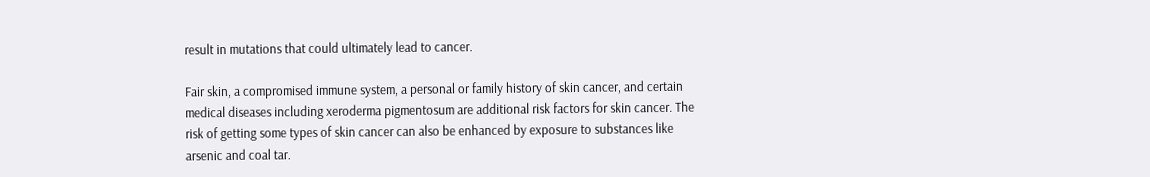result in mutations that could ultimately lead to cancer.

Fair skin, a compromised immune system, a personal or family history of skin cancer, and certain medical diseases including xeroderma pigmentosum are additional risk factors for skin cancer. The risk of getting some types of skin cancer can also be enhanced by exposure to substances like arsenic and coal tar.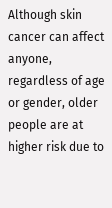Although skin cancer can affect anyone, regardless of age or gender, older people are at higher risk due to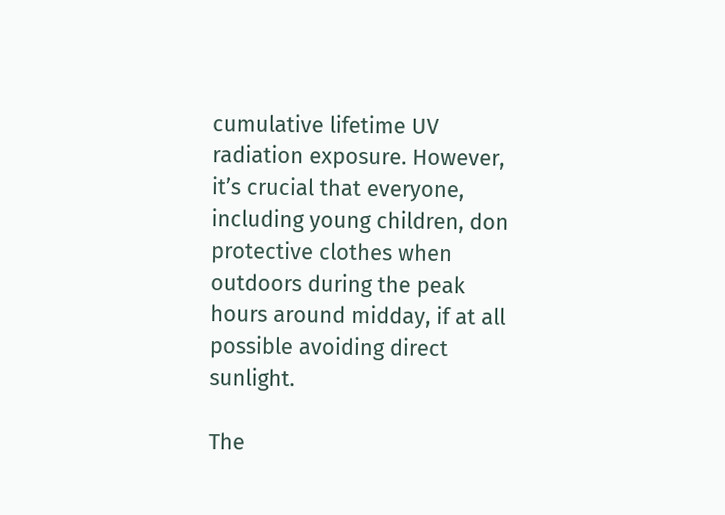cumulative lifetime UV radiation exposure. However, it’s crucial that everyone, including young children, don protective clothes when outdoors during the peak hours around midday, if at all possible avoiding direct sunlight.

The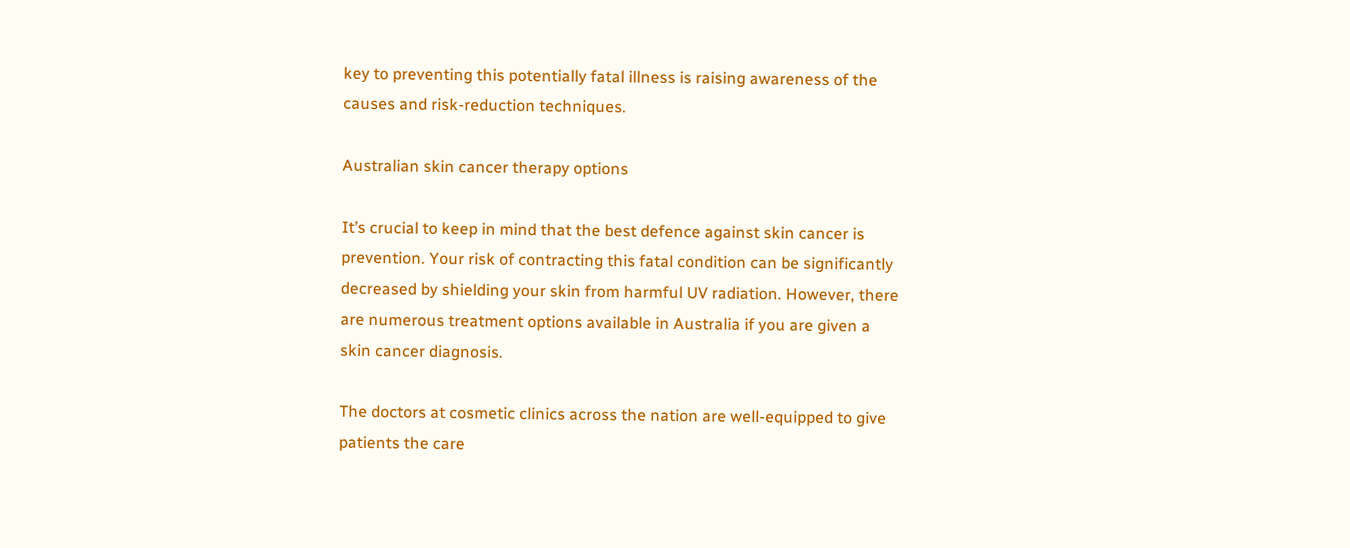key to preventing this potentially fatal illness is raising awareness of the causes and risk-reduction techniques.

Australian skin cancer therapy options

It’s crucial to keep in mind that the best defence against skin cancer is prevention. Your risk of contracting this fatal condition can be significantly decreased by shielding your skin from harmful UV radiation. However, there are numerous treatment options available in Australia if you are given a skin cancer diagnosis.

The doctors at cosmetic clinics across the nation are well-equipped to give patients the care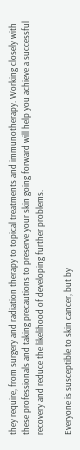they require, from surgery and radiation therapy to topical treatments and immunotherapy. Working closely with these professionals and taking precautions to preserve your skin going forward will help you achieve a successful recovery and reduce the likelihood of developing further problems.

Everyone is susceptible to skin cancer, but by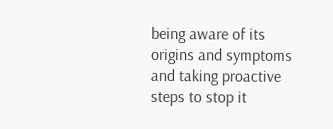being aware of its origins and symptoms and taking proactive steps to stop it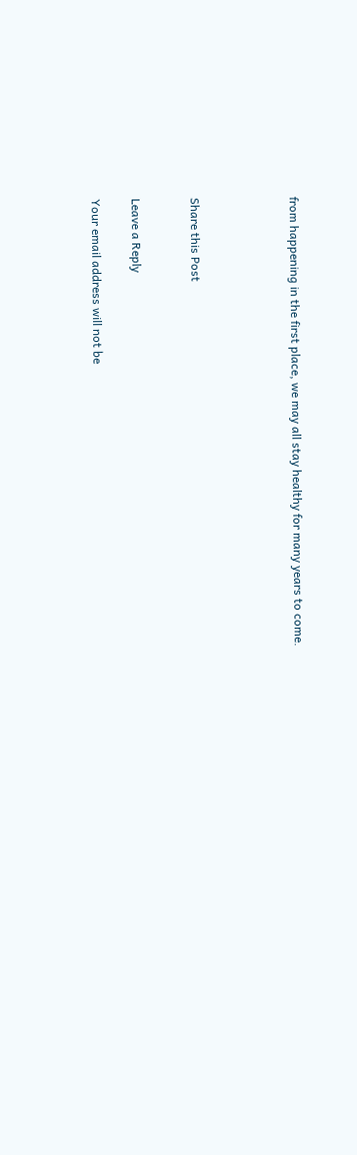from happening in the first place, we may all stay healthy for many years to come.




Share this Post


Leave a Reply

Your email address will not be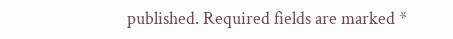published. Required fields are marked *